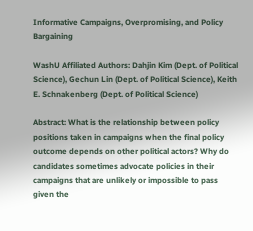Informative Campaigns, Overpromising, and Policy Bargaining

WashU Affiliated Authors: Dahjin Kim (Dept. of Political Science), Gechun Lin (Dept. of Political Science), Keith E. Schnakenberg (Dept. of Political Science)

Abstract: What is the relationship between policy positions taken in campaigns when the final policy outcome depends on other political actors? Why do candidates sometimes advocate policies in their campaigns that are unlikely or impossible to pass given the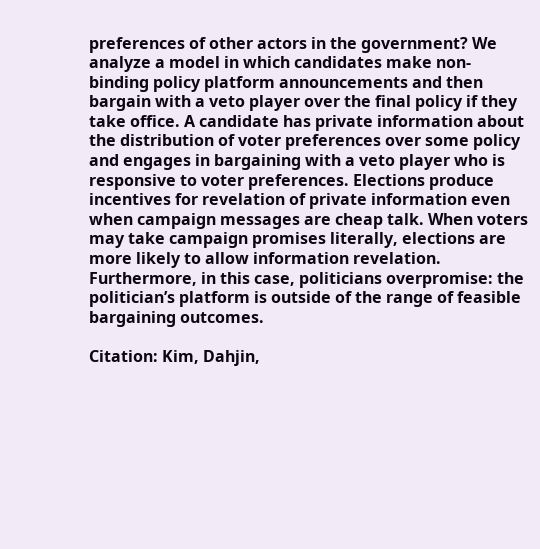preferences of other actors in the government? We analyze a model in which candidates make non-binding policy platform announcements and then bargain with a veto player over the final policy if they take office. A candidate has private information about the distribution of voter preferences over some policy and engages in bargaining with a veto player who is responsive to voter preferences. Elections produce incentives for revelation of private information even when campaign messages are cheap talk. When voters may take campaign promises literally, elections are more likely to allow information revelation. Furthermore, in this case, politicians overpromise: the politician’s platform is outside of the range of feasible bargaining outcomes.

Citation: Kim, Dahjin,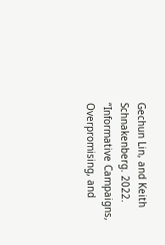Gechun Lin, and Keith Schnakenberg. 2022. “Informative Campaigns, Overpromising, and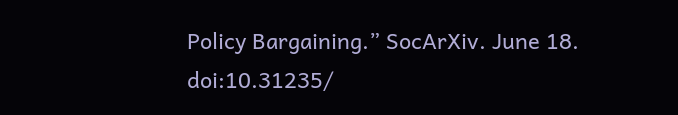Policy Bargaining.” SocArXiv. June 18. doi:10.31235/